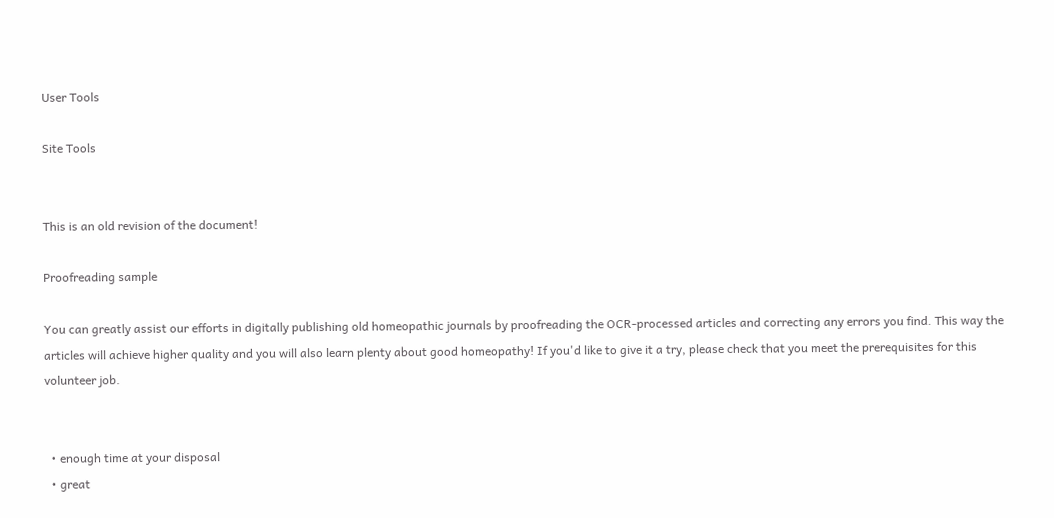User Tools

Site Tools


This is an old revision of the document!

Proofreading sample

You can greatly assist our efforts in digitally publishing old homeopathic journals by proofreading the OCR-processed articles and correcting any errors you find. This way the articles will achieve higher quality and you will also learn plenty about good homeopathy! If you'd like to give it a try, please check that you meet the prerequisites for this volunteer job.


  • enough time at your disposal
  • great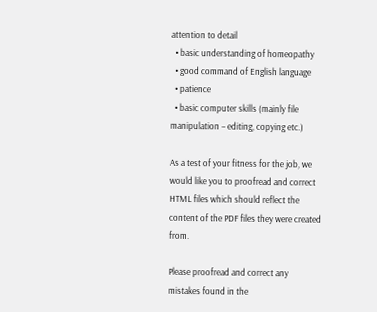attention to detail
  • basic understanding of homeopathy
  • good command of English language
  • patience
  • basic computer skills (mainly file manipulation – editing, copying etc.)

As a test of your fitness for the job, we would like you to proofread and correct HTML files which should reflect the content of the PDF files they were created from.

Please proofread and correct any mistakes found in the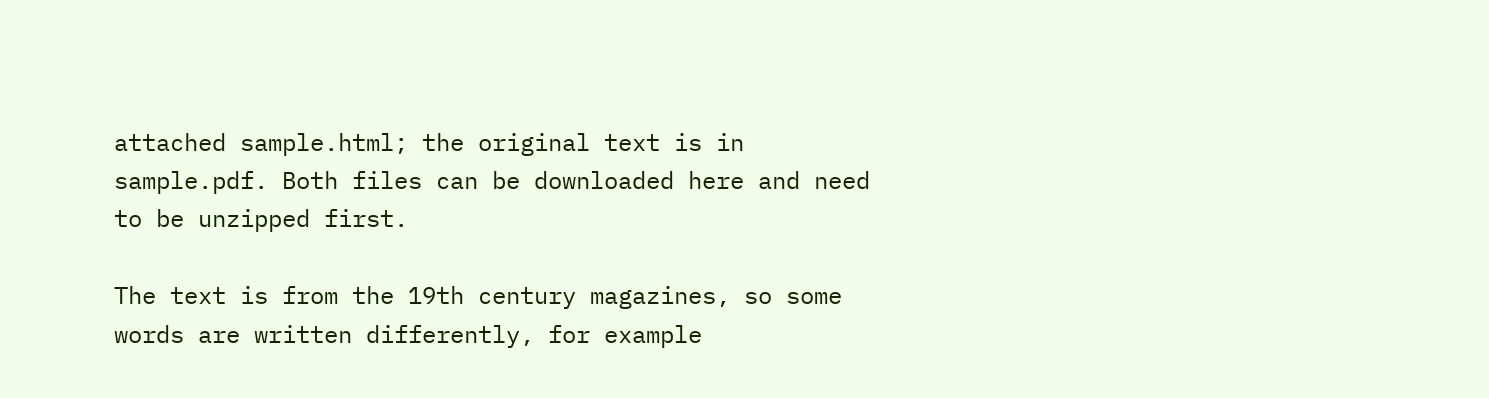attached sample.html; the original text is in sample.pdf. Both files can be downloaded here and need to be unzipped first.

The text is from the 19th century magazines, so some words are written differently, for example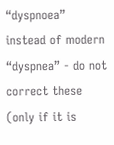“dyspnoea” instead of modern “dyspnea” - do not correct these (only if it is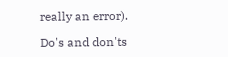really an error).

Do's and don'ts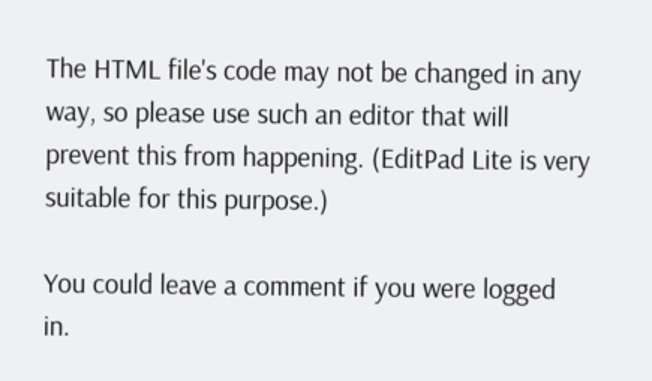The HTML file's code may not be changed in any way, so please use such an editor that will prevent this from happening. (EditPad Lite is very suitable for this purpose.)

You could leave a comment if you were logged in.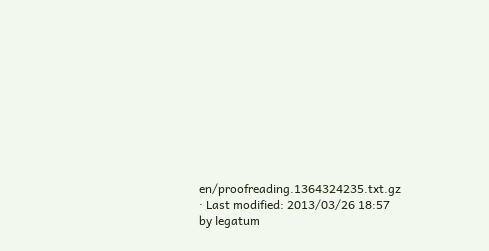en/proofreading.1364324235.txt.gz · Last modified: 2013/03/26 18:57 by legatum